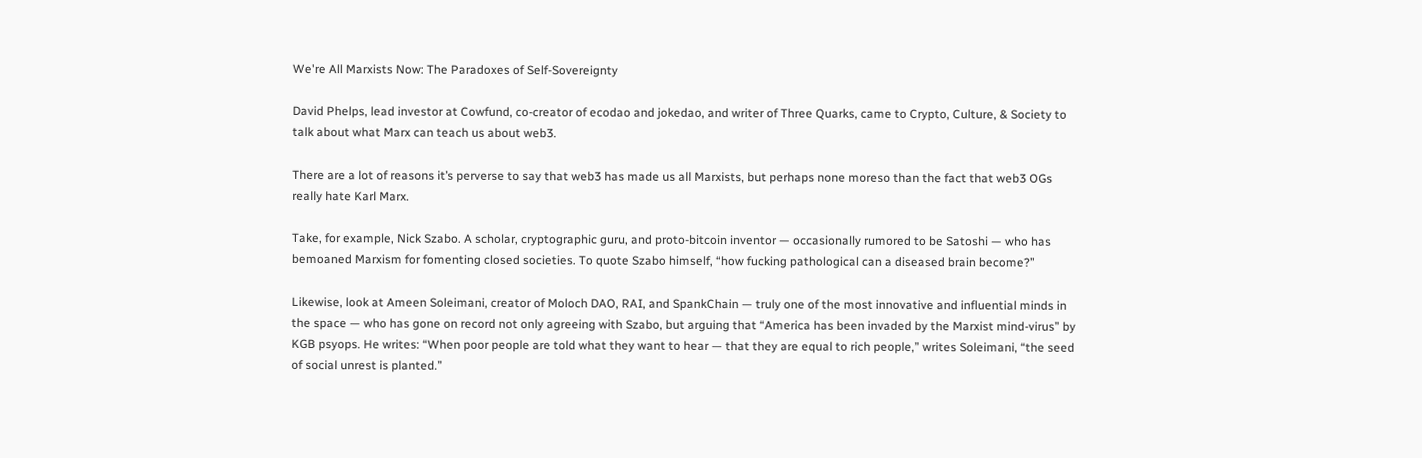We're All Marxists Now: The Paradoxes of Self-Sovereignty

David Phelps, lead investor at Cowfund, co-creator of ecodao and jokedao, and writer of Three Quarks, came to Crypto, Culture, & Society to talk about what Marx can teach us about web3.

There are a lot of reasons it’s perverse to say that web3 has made us all Marxists, but perhaps none moreso than the fact that web3 OGs really hate Karl Marx.

Take, for example, Nick Szabo. A scholar, cryptographic guru, and proto-bitcoin inventor — occasionally rumored to be Satoshi — who has bemoaned Marxism for fomenting closed societies. To quote Szabo himself, “how fucking pathological can a diseased brain become?”

Likewise, look at Ameen Soleimani, creator of Moloch DAO, RAI, and SpankChain — truly one of the most innovative and influential minds in the space — who has gone on record not only agreeing with Szabo, but arguing that “America has been invaded by the Marxist mind-virus” by KGB psyops. He writes: “When poor people are told what they want to hear — that they are equal to rich people,” writes Soleimani, “the seed of social unrest is planted.”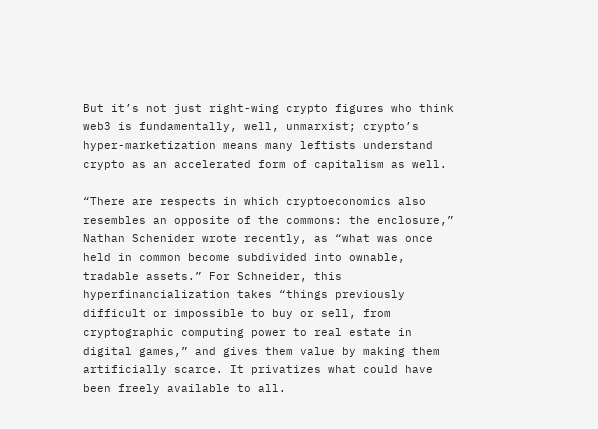But it’s not just right-wing crypto figures who think web3 is fundamentally, well, unmarxist; crypto’s hyper-marketization means many leftists understand crypto as an accelerated form of capitalism as well.

“There are respects in which cryptoeconomics also resembles an opposite of the commons: the enclosure,” Nathan Schenider wrote recently, as “what was once held in common become subdivided into ownable, tradable assets.” For Schneider, this hyperfinancialization takes “things previously difficult or impossible to buy or sell, from cryptographic computing power to real estate in digital games,” and gives them value by making them artificially scarce. It privatizes what could have been freely available to all.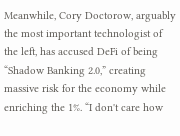Meanwhile, Cory Doctorow, arguably the most important technologist of the left, has accused DeFi of being “Shadow Banking 2.0,” creating massive risk for the economy while enriching the 1%. “I don't care how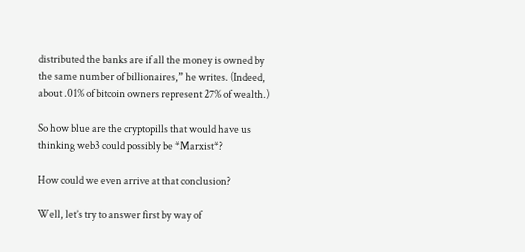distributed the banks are if all the money is owned by the same number of billionaires,” he writes. (Indeed, about .01% of bitcoin owners represent 27% of wealth.)

So how blue are the cryptopills that would have us thinking web3 could possibly be *Marxist*?

How could we even arrive at that conclusion?

Well, let’s try to answer first by way of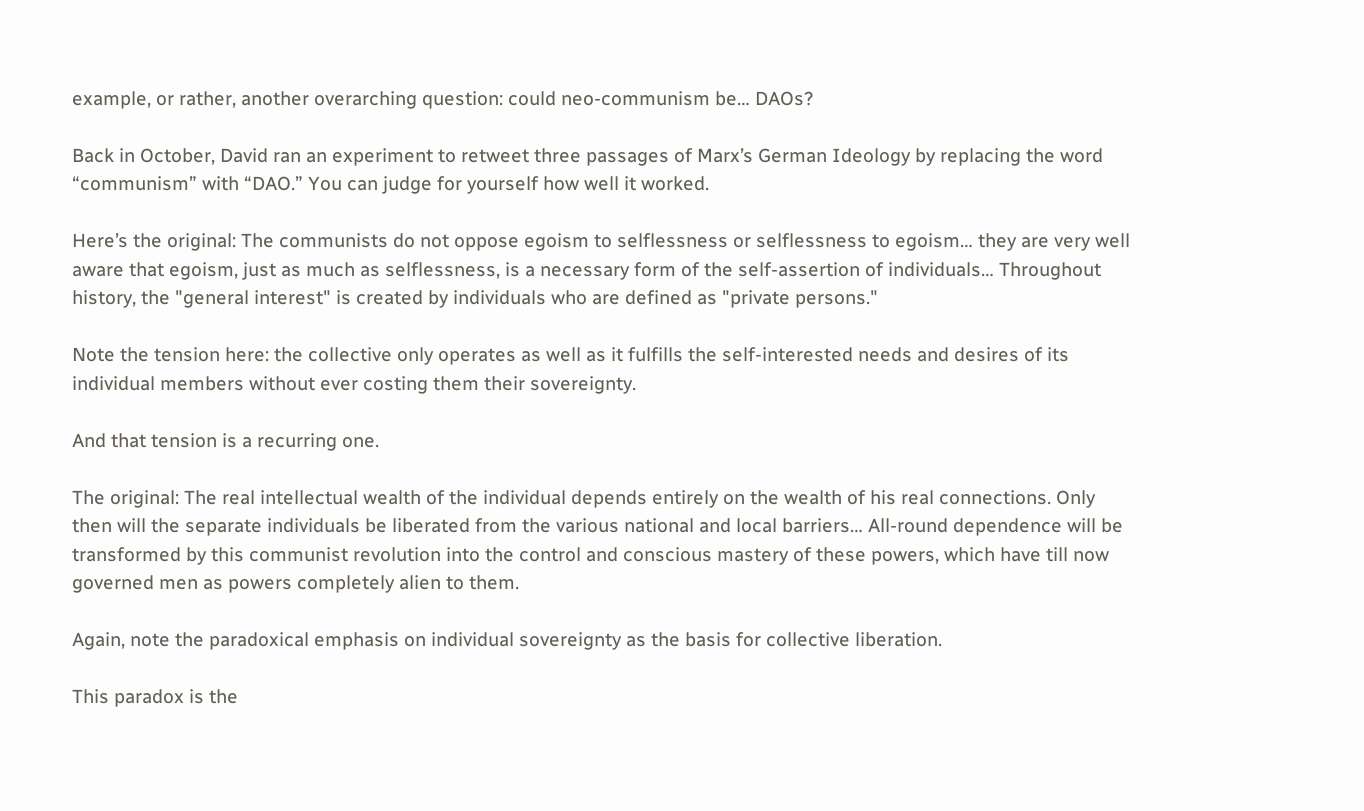example, or rather, another overarching question: could neo-communism be… DAOs?

Back in October, David ran an experiment to retweet three passages of Marx’s German Ideology by replacing the word “communism” with “DAO.” You can judge for yourself how well it worked.

Here’s the original: The communists do not oppose egoism to selflessness or selflessness to egoism… they are very well aware that egoism, just as much as selflessness, is a necessary form of the self-assertion of individuals… Throughout history, the "general interest" is created by individuals who are defined as "private persons."

Note the tension here: the collective only operates as well as it fulfills the self-interested needs and desires of its individual members without ever costing them their sovereignty.

And that tension is a recurring one.

The original: The real intellectual wealth of the individual depends entirely on the wealth of his real connections. Only then will the separate individuals be liberated from the various national and local barriers… All-round dependence will be transformed by this communist revolution into the control and conscious mastery of these powers, which have till now governed men as powers completely alien to them.

Again, note the paradoxical emphasis on individual sovereignty as the basis for collective liberation.

This paradox is the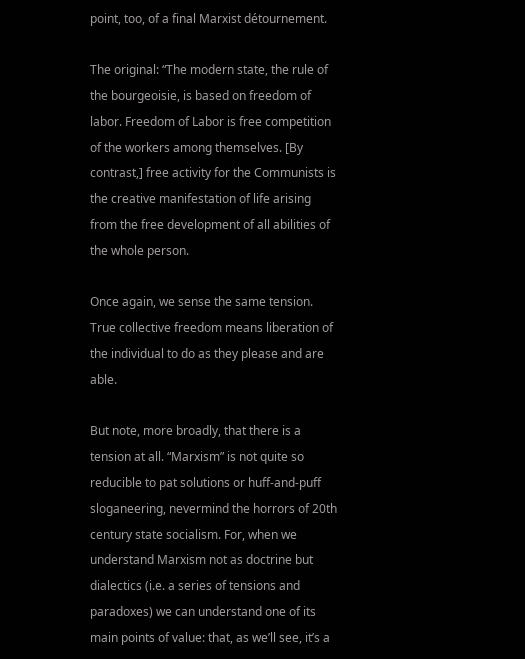point, too, of a final Marxist détournement.

The original: “The modern state, the rule of the bourgeoisie, is based on freedom of labor. Freedom of Labor is free competition of the workers among themselves. [By contrast,] free activity for the Communists is the creative manifestation of life arising from the free development of all abilities of the whole person.

Once again, we sense the same tension. True collective freedom means liberation of the individual to do as they please and are able.

But note, more broadly, that there is a tension at all. “Marxism” is not quite so reducible to pat solutions or huff-and-puff sloganeering, nevermind the horrors of 20th century state socialism. For, when we understand Marxism not as doctrine but dialectics (i.e. a series of tensions and paradoxes) we can understand one of its main points of value: that, as we’ll see, it’s a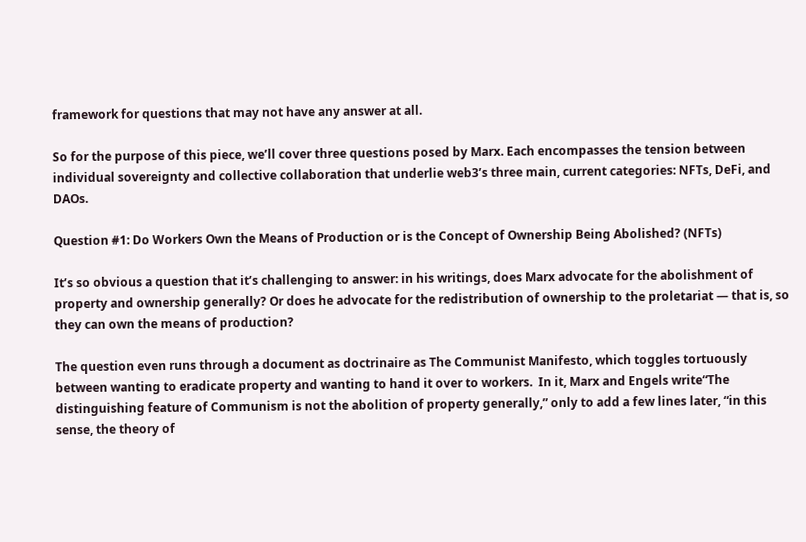framework for questions that may not have any answer at all.

So for the purpose of this piece, we’ll cover three questions posed by Marx. Each encompasses the tension between individual sovereignty and collective collaboration that underlie web3’s three main, current categories: NFTs, DeFi, and DAOs.

Question #1: Do Workers Own the Means of Production or is the Concept of Ownership Being Abolished? (NFTs)

It’s so obvious a question that it’s challenging to answer: in his writings, does Marx advocate for the abolishment of property and ownership generally? Or does he advocate for the redistribution of ownership to the proletariat — that is, so they can own the means of production?

The question even runs through a document as doctrinaire as The Communist Manifesto, which toggles tortuously between wanting to eradicate property and wanting to hand it over to workers.  In it, Marx and Engels write“The distinguishing feature of Communism is not the abolition of property generally,” only to add a few lines later, “in this sense, the theory of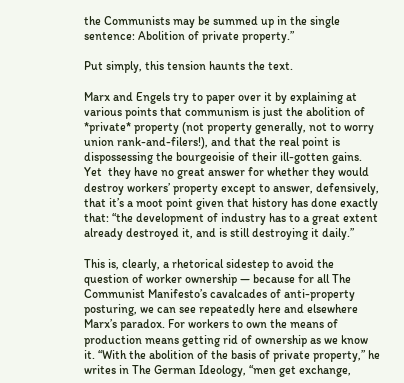the Communists may be summed up in the single sentence: Abolition of private property.”

Put simply, this tension haunts the text.

Marx and Engels try to paper over it by explaining at various points that communism is just the abolition of *private* property (not property generally, not to worry union rank-and-filers!), and that the real point is dispossessing the bourgeoisie of their ill-gotten gains. Yet  they have no great answer for whether they would destroy workers’ property except to answer, defensively, that it’s a moot point given that history has done exactly that: “the development of industry has to a great extent already destroyed it, and is still destroying it daily.”

This is, clearly, a rhetorical sidestep to avoid the question of worker ownership — because for all The Communist Manifesto’s cavalcades of anti-property posturing, we can see repeatedly here and elsewhere Marx’s paradox. For workers to own the means of production means getting rid of ownership as we know it. “With the abolition of the basis of private property,” he writes in The German Ideology, “men get exchange,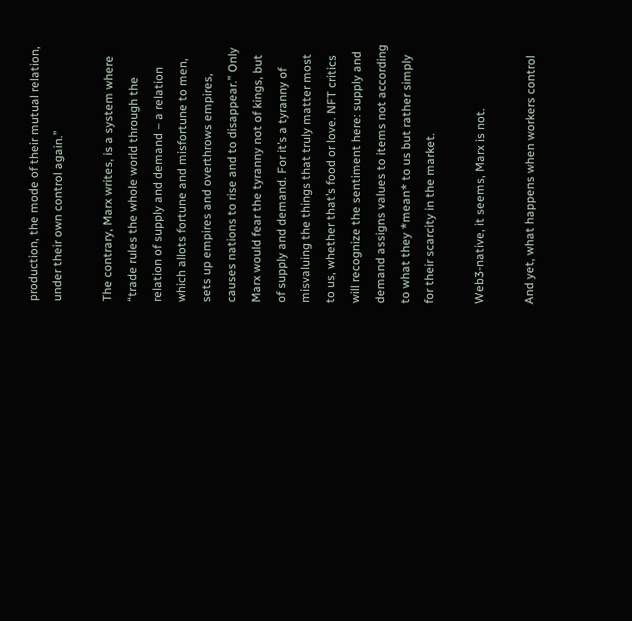production, the mode of their mutual relation, under their own control again.”

The contrary, Marx writes, is a system where “trade rules the whole world through the relation of supply and demand – a relation which allots fortune and misfortune to men, sets up empires and overthrows empires, causes nations to rise and to disappear.” Only Marx would fear the tyranny not of kings, but of supply and demand. For it’s a tyranny of misvaluing the things that truly matter most to us, whether that’s food or love. NFT critics will recognize the sentiment here: supply and demand assigns values to items not according to what they *mean* to us but rather simply for their scarcity in the market.

Web3-native, it seems, Marx is not.

And yet, what happens when workers control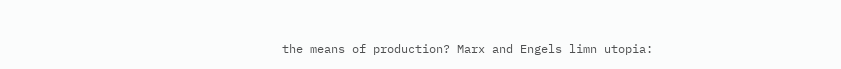the means of production? Marx and Engels limn utopia: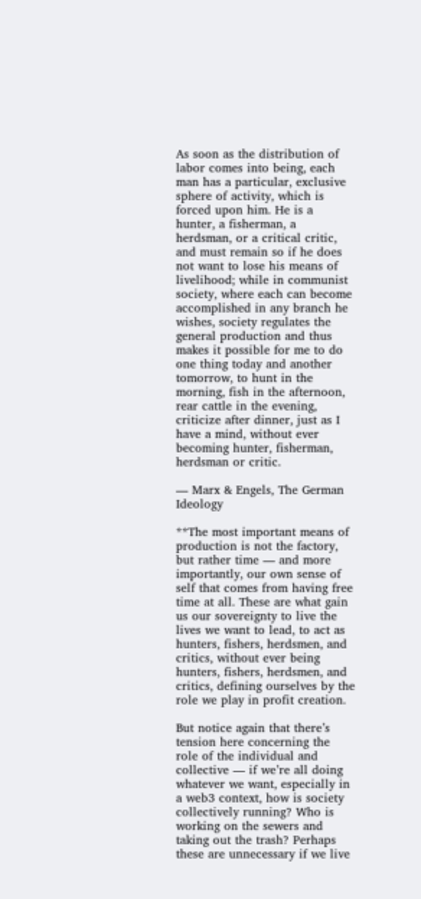As soon as the distribution of labor comes into being, each man has a particular, exclusive sphere of activity, which is forced upon him. He is a hunter, a fisherman, a herdsman, or a critical critic, and must remain so if he does not want to lose his means of livelihood; while in communist society, where each can become accomplished in any branch he wishes, society regulates the general production and thus makes it possible for me to do one thing today and another tomorrow, to hunt in the morning, fish in the afternoon, rear cattle in the evening, criticize after dinner, just as I have a mind, without ever becoming hunter, fisherman, herdsman or critic.

— Marx & Engels, The German Ideology

**The most important means of production is not the factory, but rather time — and more importantly, our own sense of self that comes from having free time at all. These are what gain us our sovereignty to live the lives we want to lead, to act as hunters, fishers, herdsmen, and critics, without ever being hunters, fishers, herdsmen, and critics, defining ourselves by the role we play in profit creation.

But notice again that there’s tension here concerning the role of the individual and collective — if we’re all doing whatever we want, especially in a web3 context, how is society collectively running? Who is working on the sewers and taking out the trash? Perhaps these are unnecessary if we live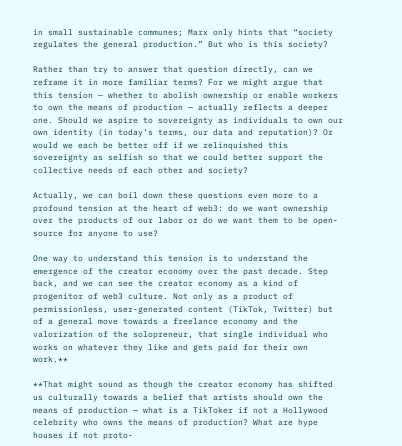in small sustainable communes; Marx only hints that “society regulates the general production.” But who is this society?

Rather than try to answer that question directly, can we reframe it in more familiar terms? For we might argue that this tension — whether to abolish ownership or enable workers to own the means of production — actually reflects a deeper one. Should we aspire to sovereignty as individuals to own our own identity (in today’s terms, our data and reputation)? Or would we each be better off if we relinquished this sovereignty as selfish so that we could better support the collective needs of each other and society?

Actually, we can boil down these questions even more to a profound tension at the heart of web3: do we want ownership over the products of our labor or do we want them to be open-source for anyone to use?

One way to understand this tension is to understand the emergence of the creator economy over the past decade. Step back, and we can see the creator economy as a kind of progenitor of web3 culture. Not only as a product of permissionless, user-generated content (TikTok, Twitter) but of a general move towards a freelance economy and the valorization of the solopreneur, that single individual who works on whatever they like and gets paid for their own work.**

**That might sound as though the creator economy has shifted us culturally towards a belief that artists should own the means of production — what is a TikToker if not a Hollywood celebrity who owns the means of production? What are hype houses if not proto-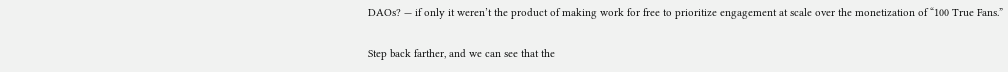DAOs? — if only it weren’t the product of making work for free to prioritize engagement at scale over the monetization of “100 True Fans.”

Step back farther, and we can see that the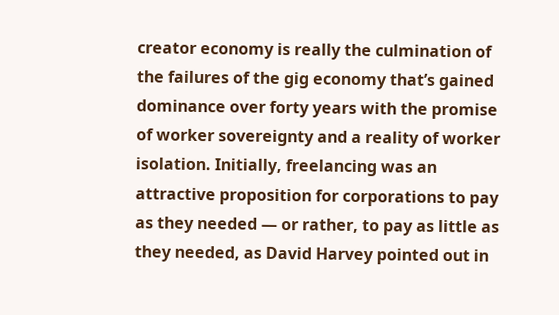creator economy is really the culmination of the failures of the gig economy that’s gained dominance over forty years with the promise of worker sovereignty and a reality of worker isolation. Initially, freelancing was an attractive proposition for corporations to pay as they needed — or rather, to pay as little as they needed, as David Harvey pointed out in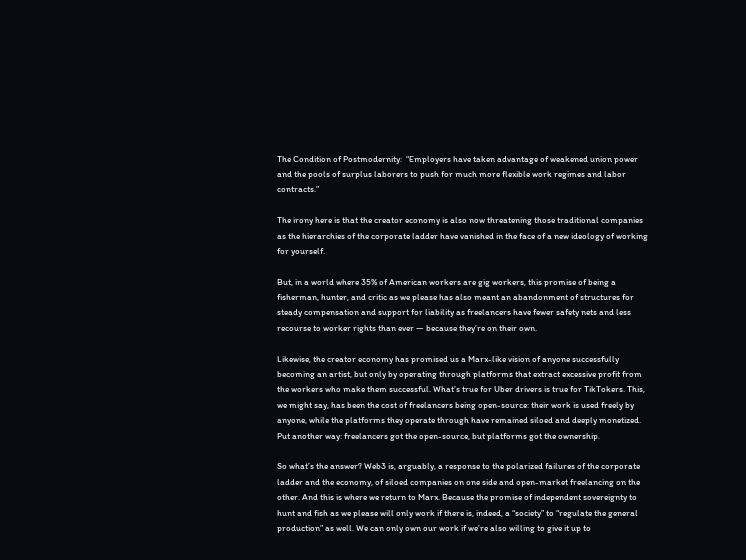The Condition of Postmodernity:  “Employers have taken advantage of weakened union power and the pools of surplus laborers to push for much more flexible work regimes and labor contracts.”

The irony here is that the creator economy is also now threatening those traditional companies as the hierarchies of the corporate ladder have vanished in the face of a new ideology of working for yourself.

But, in a world where 35% of American workers are gig workers, this promise of being a fisherman, hunter, and critic as we please has also meant an abandonment of structures for steady compensation and support for liability as freelancers have fewer safety nets and less recourse to worker rights than ever — because they’re on their own.

Likewise, the creator economy has promised us a Marx-like vision of anyone successfully becoming an artist, but only by operating through platforms that extract excessive profit from the workers who make them successful. What’s true for Uber drivers is true for TikTokers. This, we might say, has been the cost of freelancers being open-source: their work is used freely by anyone, while the platforms they operate through have remained siloed and deeply monetized. Put another way: freelancers got the open-source, but platforms got the ownership.

So what’s the answer? Web3 is, arguably, a response to the polarized failures of the corporate ladder and the economy, of siloed companies on one side and open-market freelancing on the other. And this is where we return to Marx. Because the promise of independent sovereignty to hunt and fish as we please will only work if there is, indeed, a “society” to “regulate the general production” as well. We can only own our work if we’re also willing to give it up to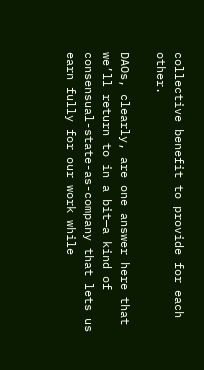collective benefit to provide for each other.

DAOs, clearly, are one answer here that we’ll return to in a bit—a kind of consensual-state-as-company that lets us earn fully for our work while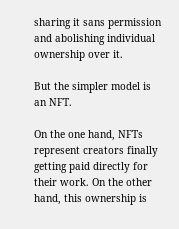sharing it sans permission and abolishing individual ownership over it.

But the simpler model is an NFT.

On the one hand, NFTs represent creators finally getting paid directly for their work. On the other hand, this ownership is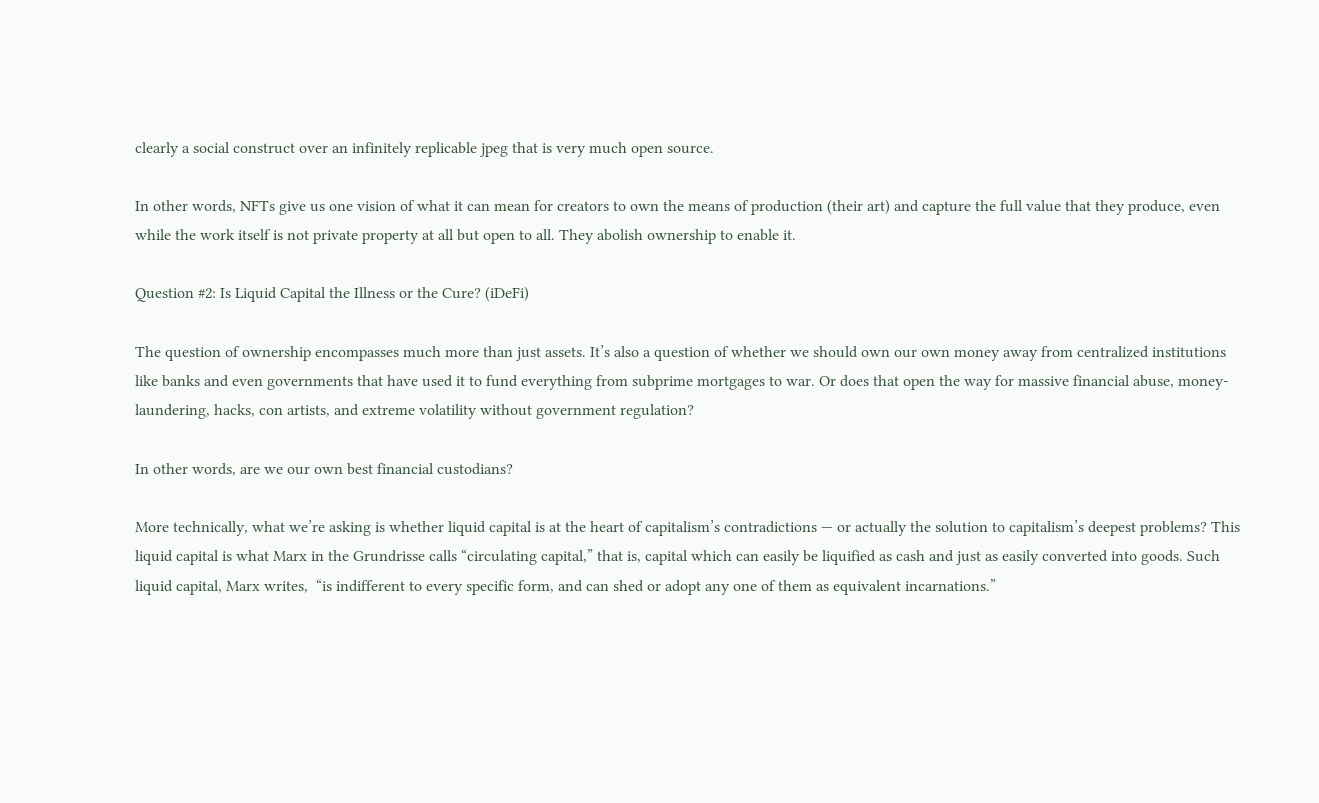clearly a social construct over an infinitely replicable jpeg that is very much open source.

In other words, NFTs give us one vision of what it can mean for creators to own the means of production (their art) and capture the full value that they produce, even while the work itself is not private property at all but open to all. They abolish ownership to enable it.

Question #2: Is Liquid Capital the Illness or the Cure? (iDeFi)

The question of ownership encompasses much more than just assets. It’s also a question of whether we should own our own money away from centralized institutions like banks and even governments that have used it to fund everything from subprime mortgages to war. Or does that open the way for massive financial abuse, money-laundering, hacks, con artists, and extreme volatility without government regulation?

In other words, are we our own best financial custodians?

More technically, what we’re asking is whether liquid capital is at the heart of capitalism’s contradictions — or actually the solution to capitalism’s deepest problems? This liquid capital is what Marx in the Grundrisse calls “circulating capital,” that is, capital which can easily be liquified as cash and just as easily converted into goods. Such liquid capital, Marx writes,  “is indifferent to every specific form, and can shed or adopt any one of them as equivalent incarnations.”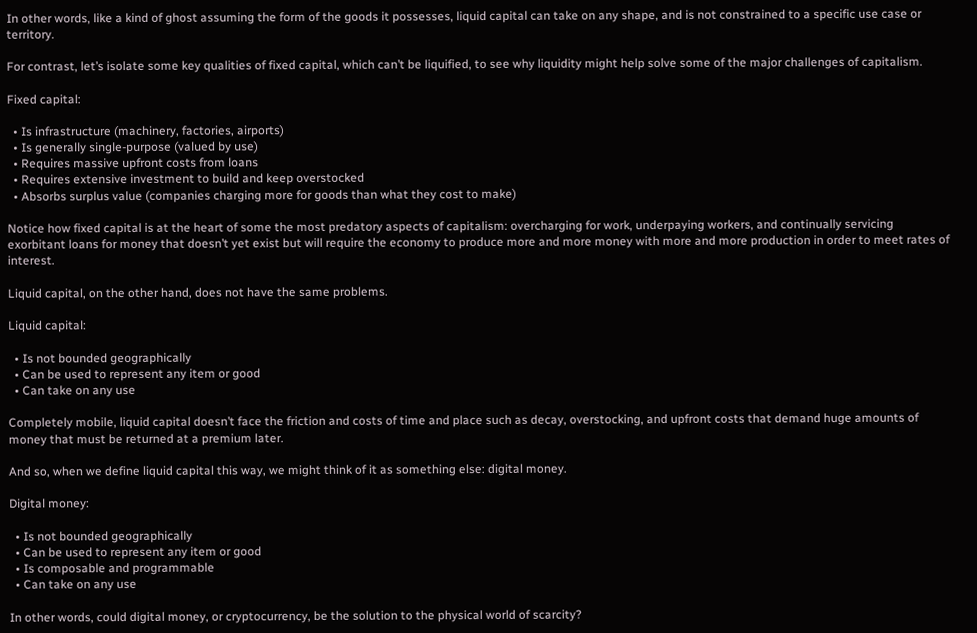In other words, like a kind of ghost assuming the form of the goods it possesses, liquid capital can take on any shape, and is not constrained to a specific use case or territory.

For contrast, let’s isolate some key qualities of fixed capital, which can’t be liquified, to see why liquidity might help solve some of the major challenges of capitalism.

Fixed capital:

  • Is infrastructure (machinery, factories, airports)
  • Is generally single-purpose (valued by use)
  • Requires massive upfront costs from loans
  • Requires extensive investment to build and keep overstocked
  • Absorbs surplus value (companies charging more for goods than what they cost to make)

Notice how fixed capital is at the heart of some the most predatory aspects of capitalism: overcharging for work, underpaying workers, and continually servicing exorbitant loans for money that doesn’t yet exist but will require the economy to produce more and more money with more and more production in order to meet rates of interest.

Liquid capital, on the other hand, does not have the same problems.

Liquid capital:

  • Is not bounded geographically
  • Can be used to represent any item or good
  • Can take on any use

Completely mobile, liquid capital doesn’t face the friction and costs of time and place such as decay, overstocking, and upfront costs that demand huge amounts of money that must be returned at a premium later.

And so, when we define liquid capital this way, we might think of it as something else: digital money.

Digital money:

  • Is not bounded geographically
  • Can be used to represent any item or good
  • Is composable and programmable
  • Can take on any use

In other words, could digital money, or cryptocurrency, be the solution to the physical world of scarcity?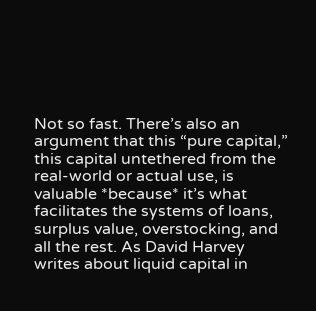Not so fast. There’s also an argument that this “pure capital,” this capital untethered from the real-world or actual use, is valuable *because* it’s what facilitates the systems of loans, surplus value, overstocking, and all the rest. As David Harvey writes about liquid capital in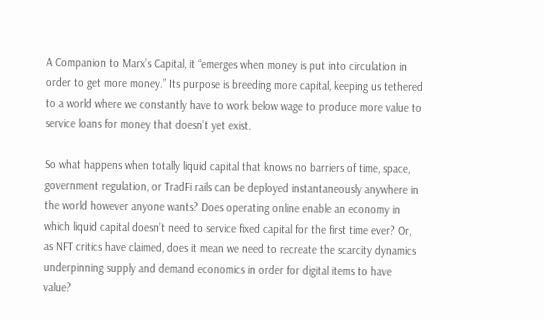A Companion to Marx’s Capital, it “emerges when money is put into circulation in order to get more money.” Its purpose is breeding more capital, keeping us tethered to a world where we constantly have to work below wage to produce more value to service loans for money that doesn’t yet exist.

So what happens when totally liquid capital that knows no barriers of time, space, government regulation, or TradFi rails can be deployed instantaneously anywhere in the world however anyone wants? Does operating online enable an economy in which liquid capital doesn’t need to service fixed capital for the first time ever? Or, as NFT critics have claimed, does it mean we need to recreate the scarcity dynamics underpinning supply and demand economics in order for digital items to have value?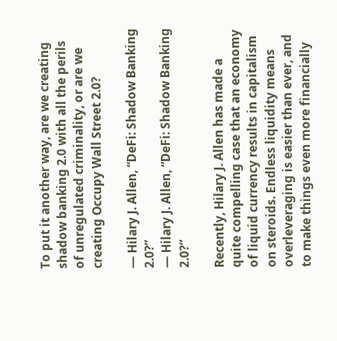To put it another way, are we creating shadow banking 2.0 with all the perils of unregulated criminality, or are we creating Occupy Wall Street 2.0?

— Hilary J. Allen, “DeFi: Shadow Banking 2.0?”
— Hilary J. Allen, “DeFi: Shadow Banking 2.0?”

Recently, Hilary J. Allen has made a quite compelling case that an economy of liquid currency results in capitalism on steroids. Endless liquidity means overleveraging is easier than ever, and to make things even more financially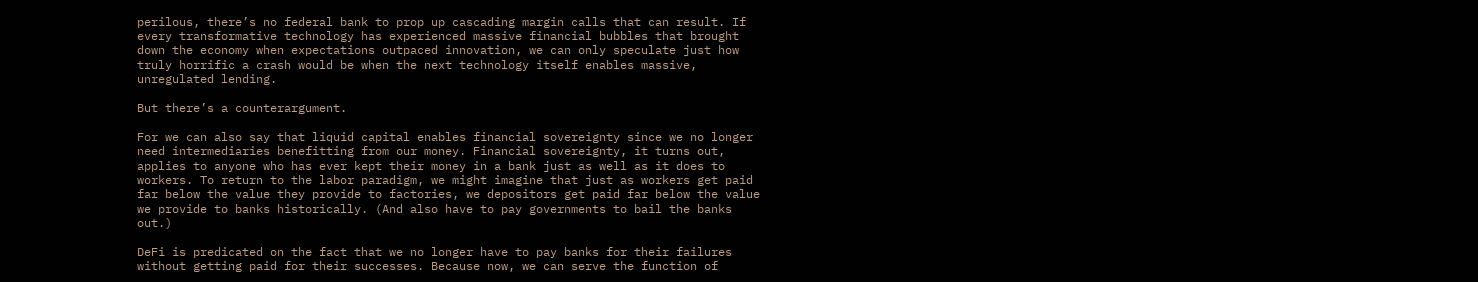perilous, there’s no federal bank to prop up cascading margin calls that can result. If every transformative technology has experienced massive financial bubbles that brought down the economy when expectations outpaced innovation, we can only speculate just how truly horrific a crash would be when the next technology itself enables massive, unregulated lending.

But there’s a counterargument.

For we can also say that liquid capital enables financial sovereignty since we no longer need intermediaries benefitting from our money. Financial sovereignty, it turns out, applies to anyone who has ever kept their money in a bank just as well as it does to workers. To return to the labor paradigm, we might imagine that just as workers get paid far below the value they provide to factories, we depositors get paid far below the value we provide to banks historically. (And also have to pay governments to bail the banks out.)

DeFi is predicated on the fact that we no longer have to pay banks for their failures without getting paid for their successes. Because now, we can serve the function of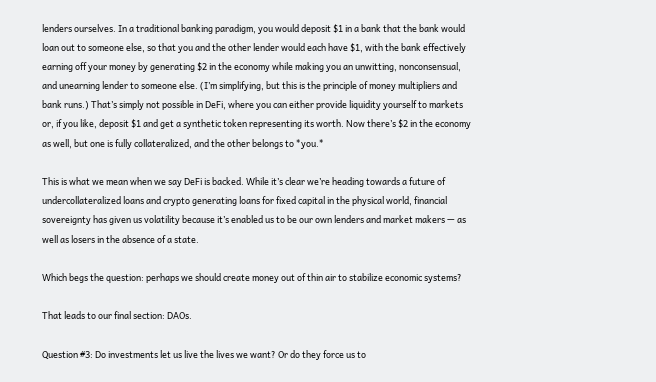lenders ourselves. In a traditional banking paradigm, you would deposit $1 in a bank that the bank would loan out to someone else, so that you and the other lender would each have $1, with the bank effectively earning off your money by generating $2 in the economy while making you an unwitting, nonconsensual, and unearning lender to someone else. (I’m simplifying, but this is the principle of money multipliers and bank runs.) That’s simply not possible in DeFi, where you can either provide liquidity yourself to markets or, if you like, deposit $1 and get a synthetic token representing its worth. Now there’s $2 in the economy as well, but one is fully collateralized, and the other belongs to *you.*

This is what we mean when we say DeFi is backed. While it’s clear we’re heading towards a future of undercollateralized loans and crypto generating loans for fixed capital in the physical world, financial sovereignty has given us volatility because it’s enabled us to be our own lenders and market makers — as well as losers in the absence of a state.

Which begs the question: perhaps we should create money out of thin air to stabilize economic systems?

That leads to our final section: DAOs.

Question #3: Do investments let us live the lives we want? Or do they force us to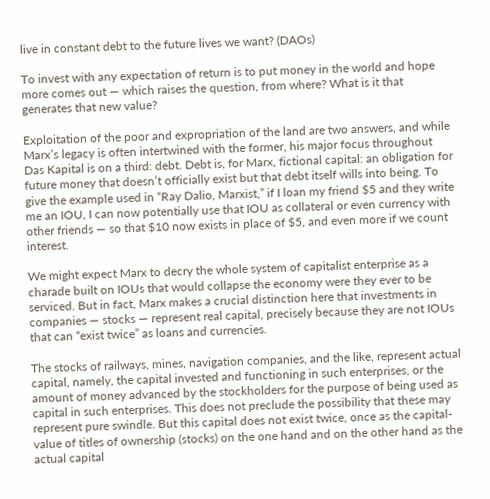live in constant debt to the future lives we want? (DAOs)

To invest with any expectation of return is to put money in the world and hope more comes out — which raises the question, from where? What is it that generates that new value?

Exploitation of the poor and expropriation of the land are two answers, and while Marx’s legacy is often intertwined with the former, his major focus throughout Das Kapital is on a third: debt. Debt is, for Marx, fictional capital: an obligation for future money that doesn’t officially exist but that debt itself wills into being. To give the example used in “Ray Dalio, Marxist,” if I loan my friend $5 and they write me an IOU, I can now potentially use that IOU as collateral or even currency with other friends — so that $10 now exists in place of $5, and even more if we count interest.

We might expect Marx to decry the whole system of capitalist enterprise as a charade built on IOUs that would collapse the economy were they ever to be serviced. But in fact, Marx makes a crucial distinction here that investments in companies — stocks — represent real capital, precisely because they are not IOUs that can “exist twice” as loans and currencies.

The stocks of railways, mines, navigation companies, and the like, represent actual capital, namely, the capital invested and functioning in such enterprises, or the amount of money advanced by the stockholders for the purpose of being used as capital in such enterprises. This does not preclude the possibility that these may represent pure swindle. But this capital does not exist twice, once as the capital-value of titles of ownership (stocks) on the one hand and on the other hand as the actual capital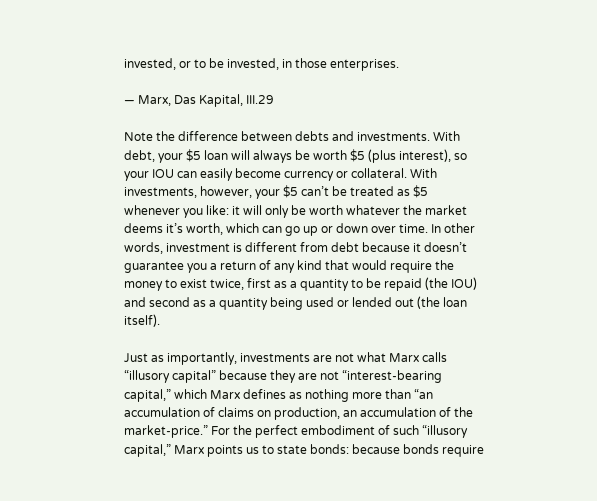invested, or to be invested, in those enterprises.

— Marx, Das Kapital, III.29

Note the difference between debts and investments. With debt, your $5 loan will always be worth $5 (plus interest), so your IOU can easily become currency or collateral. With investments, however, your $5 can’t be treated as $5 whenever you like: it will only be worth whatever the market deems it’s worth, which can go up or down over time. In other words, investment is different from debt because it doesn’t guarantee you a return of any kind that would require the money to exist twice, first as a quantity to be repaid (the IOU) and second as a quantity being used or lended out (the loan itself).

Just as importantly, investments are not what Marx calls  “illusory capital” because they are not “interest-bearing capital,” which Marx defines as nothing more than “an accumulation of claims on production, an accumulation of the market-price.” For the perfect embodiment of such “illusory capital,” Marx points us to state bonds: because bonds require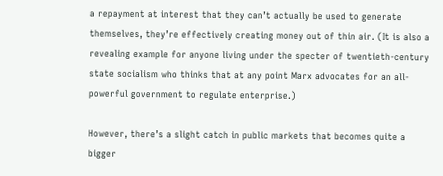a repayment at interest that they can’t actually be used to generate themselves, they’re effectively creating money out of thin air. (It is also a revealing example for anyone living under the specter of twentieth-century state socialism who thinks that at any point Marx advocates for an all-powerful government to regulate enterprise.)

However, there’s a slight catch in public markets that becomes quite a bigger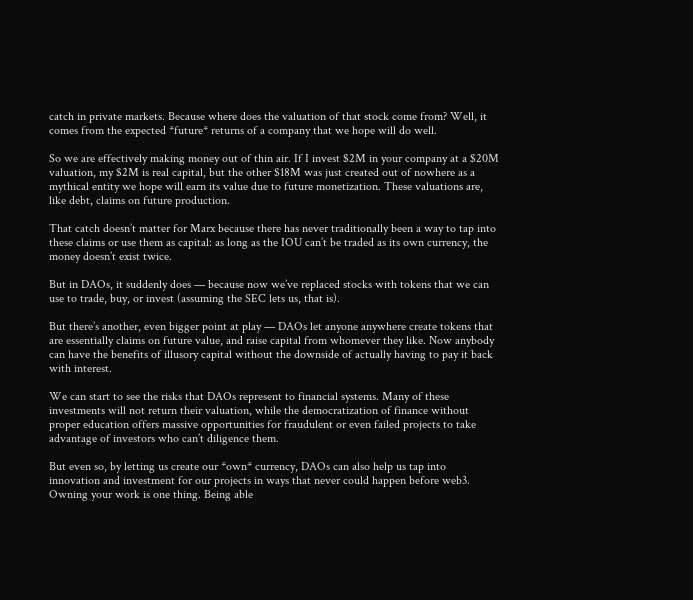catch in private markets. Because where does the valuation of that stock come from? Well, it comes from the expected *future* returns of a company that we hope will do well.

So we are effectively making money out of thin air. If I invest $2M in your company at a $20M valuation, my $2M is real capital, but the other $18M was just created out of nowhere as a mythical entity we hope will earn its value due to future monetization. These valuations are, like debt, claims on future production.

That catch doesn’t matter for Marx because there has never traditionally been a way to tap into these claims or use them as capital: as long as the IOU can’t be traded as its own currency, the money doesn’t exist twice.

But in DAOs, it suddenly does — because now we’ve replaced stocks with tokens that we can use to trade, buy, or invest (assuming the SEC lets us, that is).

But there’s another, even bigger point at play — DAOs let anyone anywhere create tokens that are essentially claims on future value, and raise capital from whomever they like. Now anybody can have the benefits of illusory capital without the downside of actually having to pay it back with interest.

We can start to see the risks that DAOs represent to financial systems. Many of these investments will not return their valuation, while the democratization of finance without proper education offers massive opportunities for fraudulent or even failed projects to take advantage of investors who can’t diligence them.

But even so, by letting us create our *own* currency, DAOs can also help us tap into innovation and investment for our projects in ways that never could happen before web3. Owning your work is one thing. Being able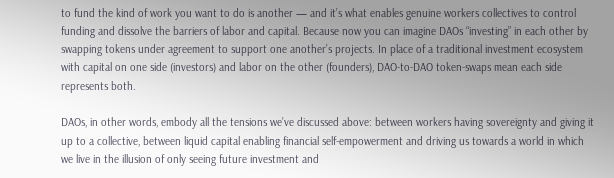to fund the kind of work you want to do is another — and it’s what enables genuine workers collectives to control funding and dissolve the barriers of labor and capital. Because now you can imagine DAOs “investing” in each other by swapping tokens under agreement to support one another’s projects. In place of a traditional investment ecosystem with capital on one side (investors) and labor on the other (founders), DAO-to-DAO token-swaps mean each side represents both.

DAOs, in other words, embody all the tensions we’ve discussed above: between workers having sovereignty and giving it up to a collective, between liquid capital enabling financial self-empowerment and driving us towards a world in which we live in the illusion of only seeing future investment and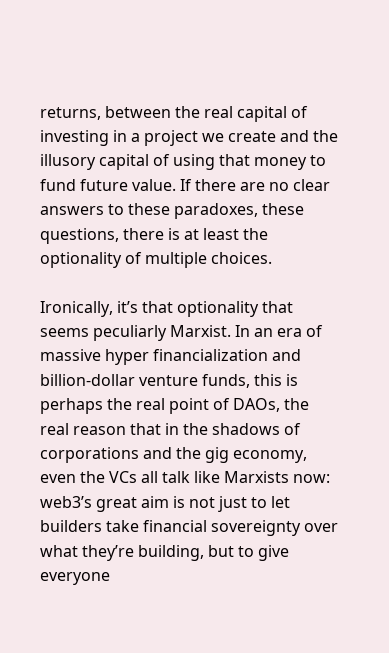returns, between the real capital of investing in a project we create and the illusory capital of using that money to fund future value. If there are no clear answers to these paradoxes, these questions, there is at least the optionality of multiple choices.

Ironically, it’s that optionality that seems peculiarly Marxist. In an era of massive hyper financialization and billion-dollar venture funds, this is perhaps the real point of DAOs, the real reason that in the shadows of corporations and the gig economy, even the VCs all talk like Marxists now: web3’s great aim is not just to let builders take financial sovereignty over what they’re building, but to give everyone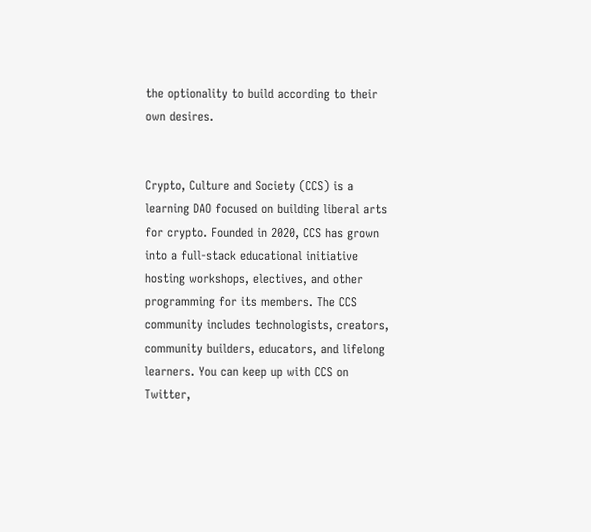the optionality to build according to their own desires.


Crypto, Culture and Society (CCS) is a learning DAO focused on building liberal arts for crypto. Founded in 2020, CCS has grown into a full-stack educational initiative hosting workshops, electives, and other programming for its members. The CCS community includes technologists, creators, community builders, educators, and lifelong learners. You can keep up with CCS on Twitter,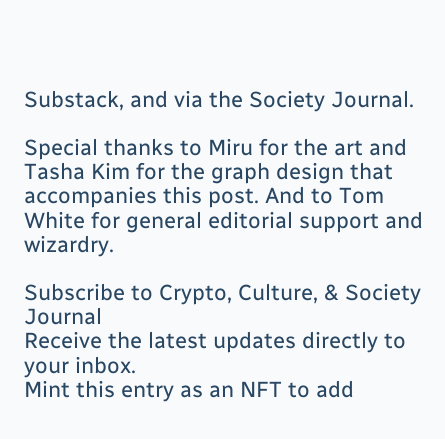Substack, and via the Society Journal.

Special thanks to Miru for the art and Tasha Kim for the graph design that accompanies this post. And to Tom White for general editorial support and wizardry.

Subscribe to Crypto, Culture, & Society Journal
Receive the latest updates directly to your inbox.
Mint this entry as an NFT to add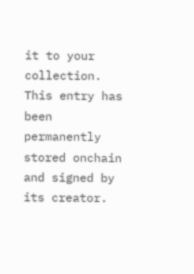it to your collection.
This entry has been permanently stored onchain and signed by its creator.